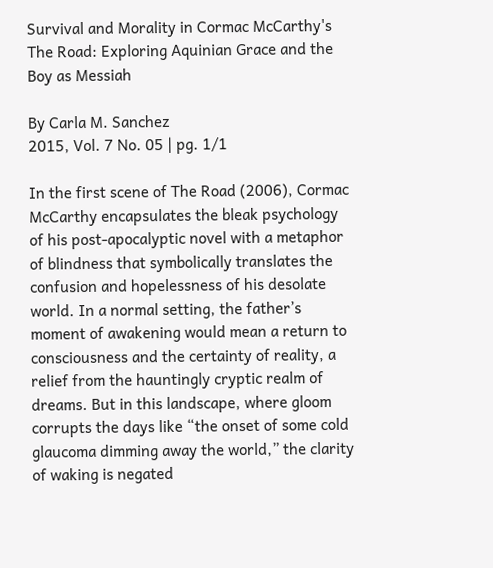Survival and Morality in Cormac McCarthy's The Road: Exploring Aquinian Grace and the Boy as Messiah

By Carla M. Sanchez
2015, Vol. 7 No. 05 | pg. 1/1

In the first scene of The Road (2006), Cormac McCarthy encapsulates the bleak psychology of his post-apocalyptic novel with a metaphor of blindness that symbolically translates the confusion and hopelessness of his desolate world. In a normal setting, the father’s moment of awakening would mean a return to consciousness and the certainty of reality, a relief from the hauntingly cryptic realm of dreams. But in this landscape, where gloom corrupts the days like “the onset of some cold glaucoma dimming away the world,” the clarity of waking is negated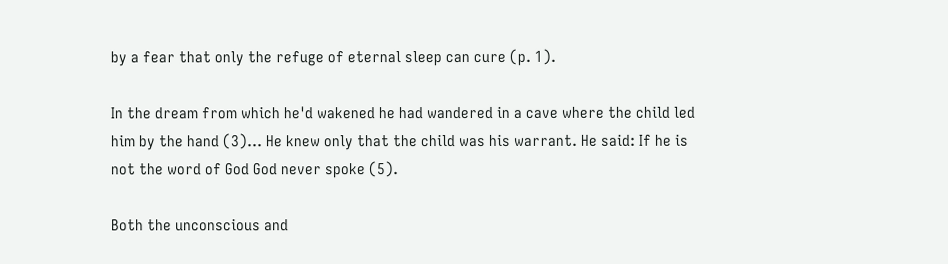by a fear that only the refuge of eternal sleep can cure (p. 1).

In the dream from which he'd wakened he had wandered in a cave where the child led him by the hand (3)... He knew only that the child was his warrant. He said: If he is not the word of God God never spoke (5).

Both the unconscious and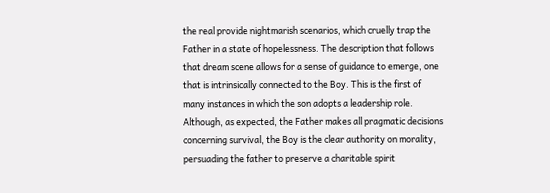the real provide nightmarish scenarios, which cruelly trap the Father in a state of hopelessness. The description that follows that dream scene allows for a sense of guidance to emerge, one that is intrinsically connected to the Boy. This is the first of many instances in which the son adopts a leadership role. Although, as expected, the Father makes all pragmatic decisions concerning survival, the Boy is the clear authority on morality, persuading the father to preserve a charitable spirit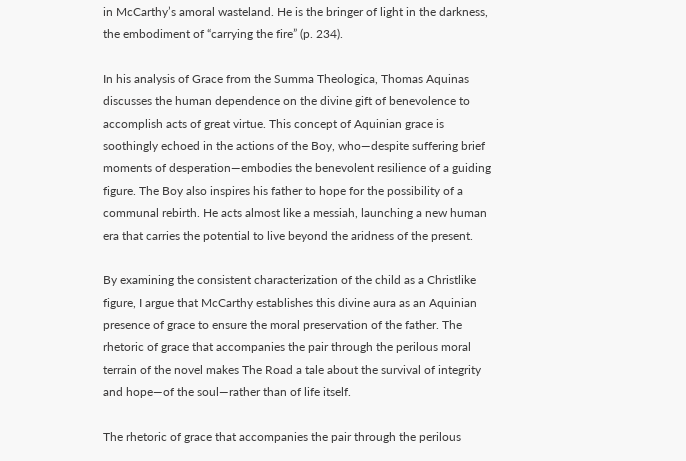in McCarthy’s amoral wasteland. He is the bringer of light in the darkness, the embodiment of “carrying the fire” (p. 234).

In his analysis of Grace from the Summa Theologica, Thomas Aquinas discusses the human dependence on the divine gift of benevolence to accomplish acts of great virtue. This concept of Aquinian grace is soothingly echoed in the actions of the Boy, who—despite suffering brief moments of desperation—embodies the benevolent resilience of a guiding figure. The Boy also inspires his father to hope for the possibility of a communal rebirth. He acts almost like a messiah, launching a new human era that carries the potential to live beyond the aridness of the present.

By examining the consistent characterization of the child as a Christlike figure, I argue that McCarthy establishes this divine aura as an Aquinian presence of grace to ensure the moral preservation of the father. The rhetoric of grace that accompanies the pair through the perilous moral terrain of the novel makes The Road a tale about the survival of integrity and hope—of the soul—rather than of life itself.

The rhetoric of grace that accompanies the pair through the perilous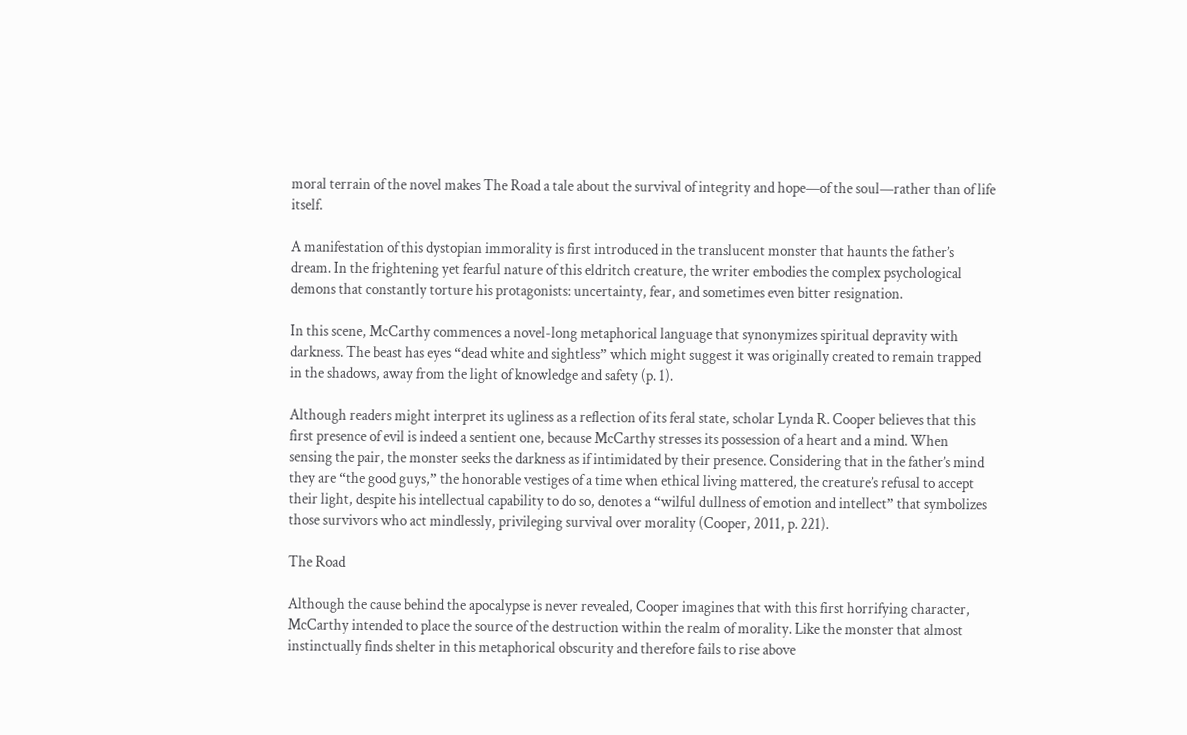moral terrain of the novel makes The Road a tale about the survival of integrity and hope—of the soul—rather than of life itself.

A manifestation of this dystopian immorality is first introduced in the translucent monster that haunts the father’s dream. In the frightening yet fearful nature of this eldritch creature, the writer embodies the complex psychological demons that constantly torture his protagonists: uncertainty, fear, and sometimes even bitter resignation.

In this scene, McCarthy commences a novel-long metaphorical language that synonymizes spiritual depravity with darkness. The beast has eyes “dead white and sightless” which might suggest it was originally created to remain trapped in the shadows, away from the light of knowledge and safety (p. 1).

Although readers might interpret its ugliness as a reflection of its feral state, scholar Lynda R. Cooper believes that this first presence of evil is indeed a sentient one, because McCarthy stresses its possession of a heart and a mind. When sensing the pair, the monster seeks the darkness as if intimidated by their presence. Considering that in the father’s mind they are “the good guys,” the honorable vestiges of a time when ethical living mattered, the creature’s refusal to accept their light, despite his intellectual capability to do so, denotes a “wilful dullness of emotion and intellect” that symbolizes those survivors who act mindlessly, privileging survival over morality (Cooper, 2011, p. 221).

The Road

Although the cause behind the apocalypse is never revealed, Cooper imagines that with this first horrifying character, McCarthy intended to place the source of the destruction within the realm of morality. Like the monster that almost instinctually finds shelter in this metaphorical obscurity and therefore fails to rise above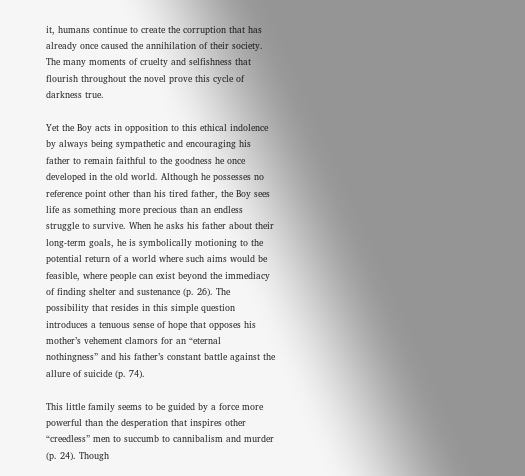it, humans continue to create the corruption that has already once caused the annihilation of their society. The many moments of cruelty and selfishness that flourish throughout the novel prove this cycle of darkness true.

Yet the Boy acts in opposition to this ethical indolence by always being sympathetic and encouraging his father to remain faithful to the goodness he once developed in the old world. Although he possesses no reference point other than his tired father, the Boy sees life as something more precious than an endless struggle to survive. When he asks his father about their long-term goals, he is symbolically motioning to the potential return of a world where such aims would be feasible, where people can exist beyond the immediacy of finding shelter and sustenance (p. 26). The possibility that resides in this simple question introduces a tenuous sense of hope that opposes his mother’s vehement clamors for an “eternal nothingness” and his father’s constant battle against the allure of suicide (p. 74).

This little family seems to be guided by a force more powerful than the desperation that inspires other “creedless” men to succumb to cannibalism and murder (p. 24). Though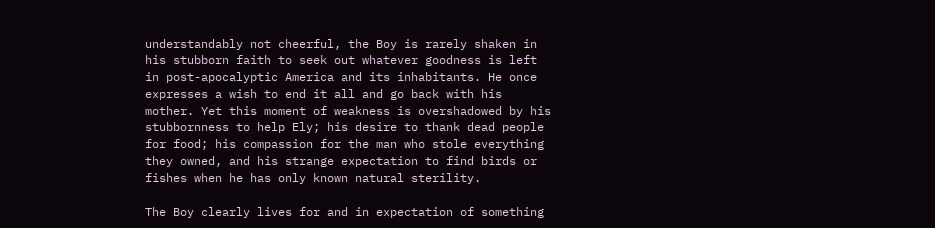understandably not cheerful, the Boy is rarely shaken in his stubborn faith to seek out whatever goodness is left in post-apocalyptic America and its inhabitants. He once expresses a wish to end it all and go back with his mother. Yet this moment of weakness is overshadowed by his stubbornness to help Ely; his desire to thank dead people for food; his compassion for the man who stole everything they owned, and his strange expectation to find birds or fishes when he has only known natural sterility.

The Boy clearly lives for and in expectation of something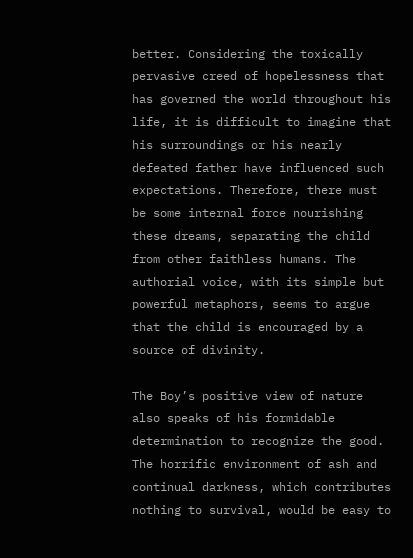better. Considering the toxically pervasive creed of hopelessness that has governed the world throughout his life, it is difficult to imagine that his surroundings or his nearly defeated father have influenced such expectations. Therefore, there must be some internal force nourishing these dreams, separating the child from other faithless humans. The authorial voice, with its simple but powerful metaphors, seems to argue that the child is encouraged by a source of divinity.

The Boy’s positive view of nature also speaks of his formidable determination to recognize the good. The horrific environment of ash and continual darkness, which contributes nothing to survival, would be easy to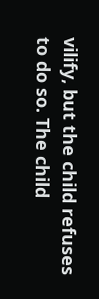vilify, but the child refuses to do so. The child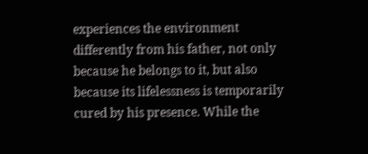experiences the environment differently from his father, not only because he belongs to it, but also because its lifelessness is temporarily cured by his presence. While the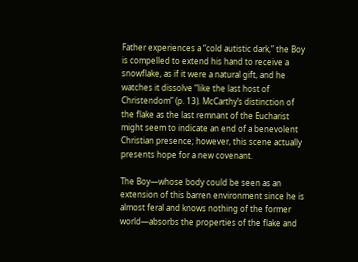Father experiences a “cold autistic dark,” the Boy is compelled to extend his hand to receive a snowflake, as if it were a natural gift, and he watches it dissolve “like the last host of Christendom” (p. 13). McCarthy’s distinction of the flake as the last remnant of the Eucharist might seem to indicate an end of a benevolent Christian presence; however, this scene actually presents hope for a new covenant.

The Boy—whose body could be seen as an extension of this barren environment since he is almost feral and knows nothing of the former world—absorbs the properties of the flake and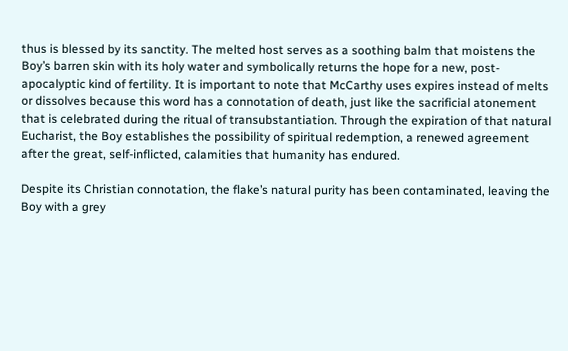thus is blessed by its sanctity. The melted host serves as a soothing balm that moistens the Boy’s barren skin with its holy water and symbolically returns the hope for a new, post-apocalyptic kind of fertility. It is important to note that McCarthy uses expires instead of melts or dissolves because this word has a connotation of death, just like the sacrificial atonement that is celebrated during the ritual of transubstantiation. Through the expiration of that natural Eucharist, the Boy establishes the possibility of spiritual redemption, a renewed agreement after the great, self-inflicted, calamities that humanity has endured.

Despite its Christian connotation, the flake’s natural purity has been contaminated, leaving the Boy with a grey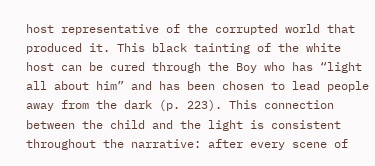host representative of the corrupted world that produced it. This black tainting of the white host can be cured through the Boy who has “light all about him” and has been chosen to lead people away from the dark (p. 223). This connection between the child and the light is consistent throughout the narrative: after every scene of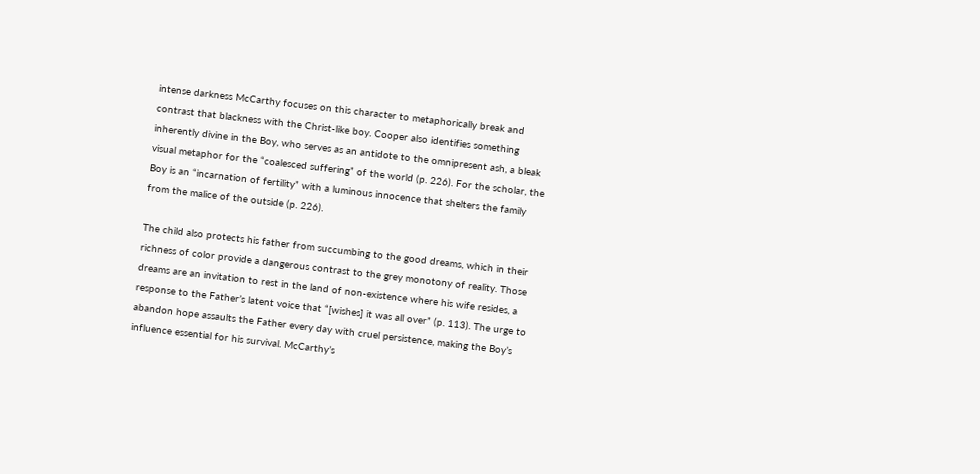intense darkness McCarthy focuses on this character to metaphorically break and contrast that blackness with the Christ-like boy. Cooper also identifies something inherently divine in the Boy, who serves as an antidote to the omnipresent ash, a bleak visual metaphor for the “coalesced suffering” of the world (p. 226). For the scholar, the Boy is an “incarnation of fertility” with a luminous innocence that shelters the family from the malice of the outside (p. 226).

The child also protects his father from succumbing to the good dreams, which in their richness of color provide a dangerous contrast to the grey monotony of reality. Those dreams are an invitation to rest in the land of non-existence where his wife resides, a response to the Father’s latent voice that “[wishes] it was all over” (p. 113). The urge to abandon hope assaults the Father every day with cruel persistence, making the Boy’s influence essential for his survival. McCarthy’s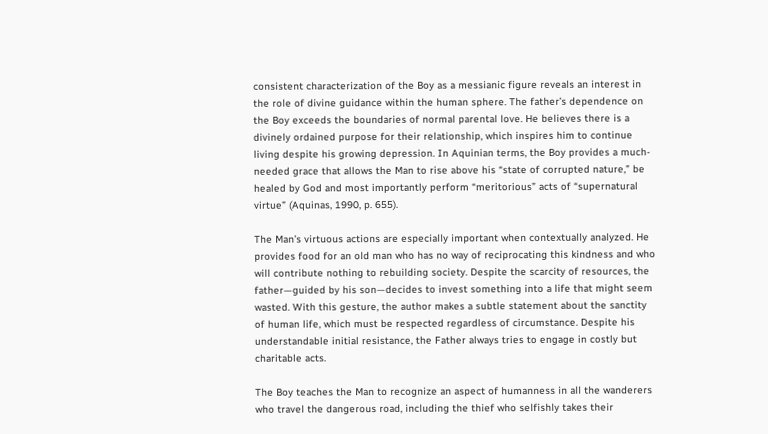consistent characterization of the Boy as a messianic figure reveals an interest in the role of divine guidance within the human sphere. The father’s dependence on the Boy exceeds the boundaries of normal parental love. He believes there is a divinely ordained purpose for their relationship, which inspires him to continue living despite his growing depression. In Aquinian terms, the Boy provides a much-needed grace that allows the Man to rise above his “state of corrupted nature,” be healed by God and most importantly perform “meritorious” acts of “supernatural virtue” (Aquinas, 1990, p. 655).

The Man’s virtuous actions are especially important when contextually analyzed. He provides food for an old man who has no way of reciprocating this kindness and who will contribute nothing to rebuilding society. Despite the scarcity of resources, the father—guided by his son—decides to invest something into a life that might seem wasted. With this gesture, the author makes a subtle statement about the sanctity of human life, which must be respected regardless of circumstance. Despite his understandable initial resistance, the Father always tries to engage in costly but charitable acts.

The Boy teaches the Man to recognize an aspect of humanness in all the wanderers who travel the dangerous road, including the thief who selfishly takes their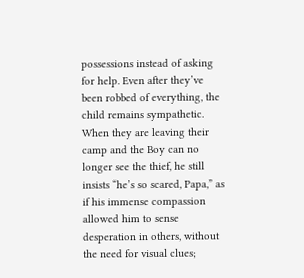possessions instead of asking for help. Even after they’ve been robbed of everything, the child remains sympathetic. When they are leaving their camp and the Boy can no longer see the thief, he still insists “he’s so scared, Papa,” as if his immense compassion allowed him to sense desperation in others, without the need for visual clues;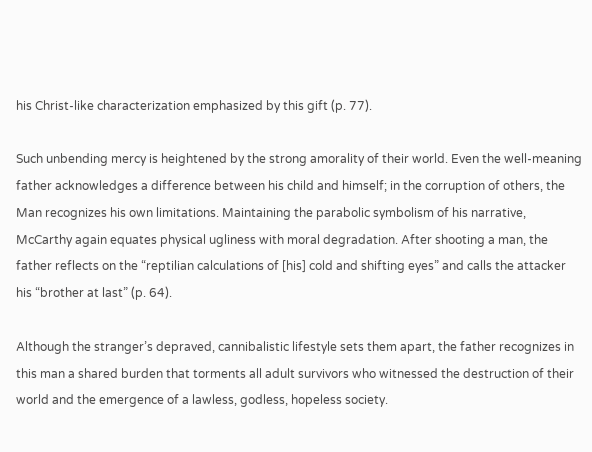his Christ-like characterization emphasized by this gift (p. 77).

Such unbending mercy is heightened by the strong amorality of their world. Even the well-meaning father acknowledges a difference between his child and himself; in the corruption of others, the Man recognizes his own limitations. Maintaining the parabolic symbolism of his narrative, McCarthy again equates physical ugliness with moral degradation. After shooting a man, the father reflects on the “reptilian calculations of [his] cold and shifting eyes” and calls the attacker his “brother at last” (p. 64).

Although the stranger’s depraved, cannibalistic lifestyle sets them apart, the father recognizes in this man a shared burden that torments all adult survivors who witnessed the destruction of their world and the emergence of a lawless, godless, hopeless society.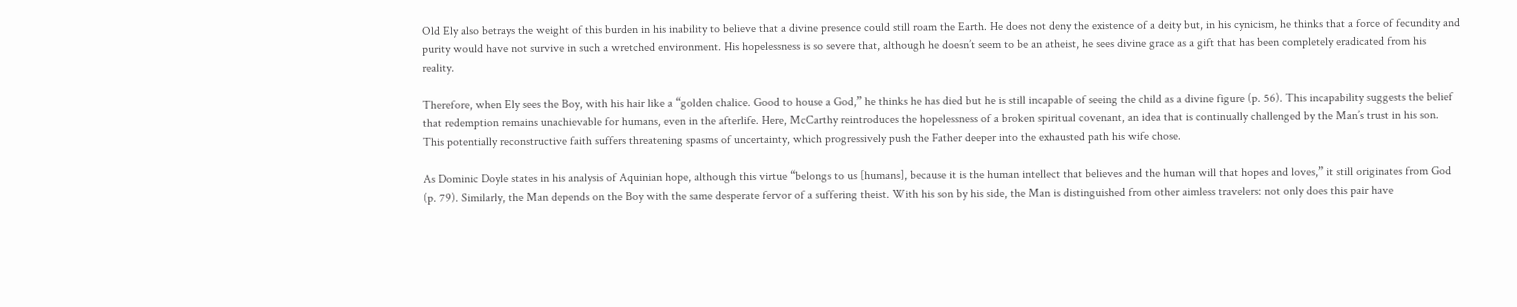Old Ely also betrays the weight of this burden in his inability to believe that a divine presence could still roam the Earth. He does not deny the existence of a deity but, in his cynicism, he thinks that a force of fecundity and purity would have not survive in such a wretched environment. His hopelessness is so severe that, although he doesn’t seem to be an atheist, he sees divine grace as a gift that has been completely eradicated from his reality.

Therefore, when Ely sees the Boy, with his hair like a “golden chalice. Good to house a God,” he thinks he has died but he is still incapable of seeing the child as a divine figure (p. 56). This incapability suggests the belief that redemption remains unachievable for humans, even in the afterlife. Here, McCarthy reintroduces the hopelessness of a broken spiritual covenant, an idea that is continually challenged by the Man’s trust in his son. This potentially reconstructive faith suffers threatening spasms of uncertainty, which progressively push the Father deeper into the exhausted path his wife chose.

As Dominic Doyle states in his analysis of Aquinian hope, although this virtue “belongs to us [humans], because it is the human intellect that believes and the human will that hopes and loves,” it still originates from God (p. 79). Similarly, the Man depends on the Boy with the same desperate fervor of a suffering theist. With his son by his side, the Man is distinguished from other aimless travelers: not only does this pair have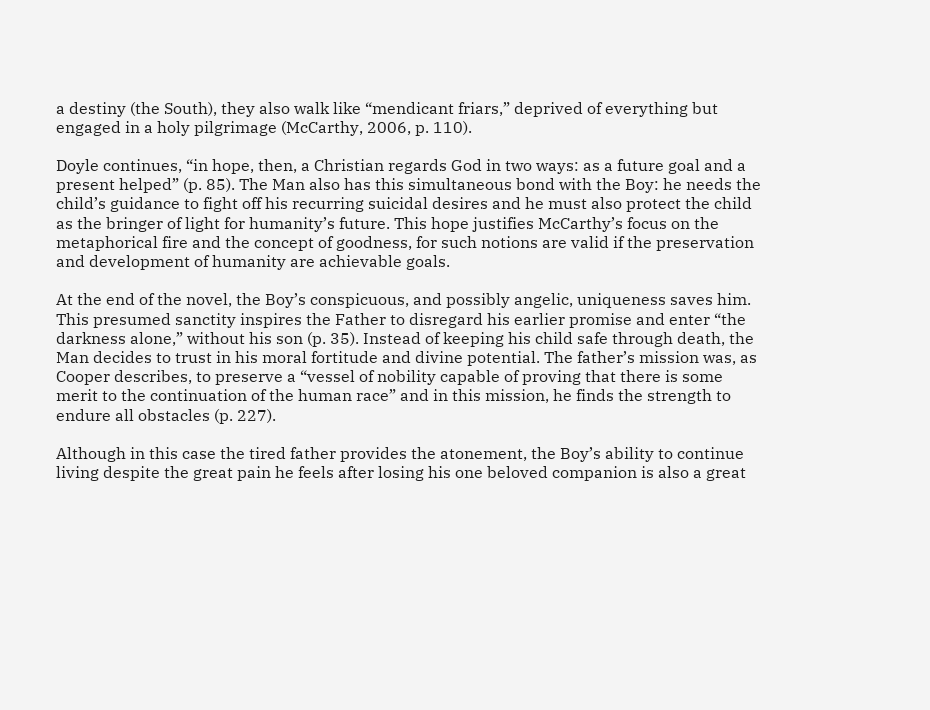a destiny (the South), they also walk like “mendicant friars,” deprived of everything but engaged in a holy pilgrimage (McCarthy, 2006, p. 110).

Doyle continues, “in hope, then, a Christian regards God in two ways: as a future goal and a present helped” (p. 85). The Man also has this simultaneous bond with the Boy: he needs the child’s guidance to fight off his recurring suicidal desires and he must also protect the child as the bringer of light for humanity’s future. This hope justifies McCarthy’s focus on the metaphorical fire and the concept of goodness, for such notions are valid if the preservation and development of humanity are achievable goals.

At the end of the novel, the Boy’s conspicuous, and possibly angelic, uniqueness saves him. This presumed sanctity inspires the Father to disregard his earlier promise and enter “the darkness alone,” without his son (p. 35). Instead of keeping his child safe through death, the Man decides to trust in his moral fortitude and divine potential. The father’s mission was, as Cooper describes, to preserve a “vessel of nobility capable of proving that there is some merit to the continuation of the human race” and in this mission, he finds the strength to endure all obstacles (p. 227).

Although in this case the tired father provides the atonement, the Boy’s ability to continue living despite the great pain he feels after losing his one beloved companion is also a great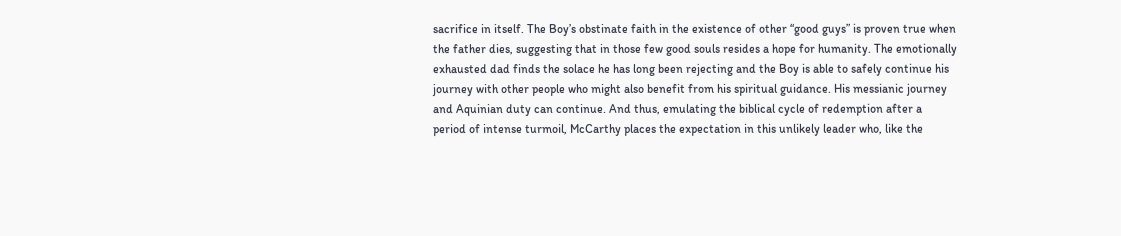sacrifice in itself. The Boy’s obstinate faith in the existence of other “good guys” is proven true when the father dies, suggesting that in those few good souls resides a hope for humanity. The emotionally exhausted dad finds the solace he has long been rejecting and the Boy is able to safely continue his journey with other people who might also benefit from his spiritual guidance. His messianic journey and Aquinian duty can continue. And thus, emulating the biblical cycle of redemption after a period of intense turmoil, McCarthy places the expectation in this unlikely leader who, like the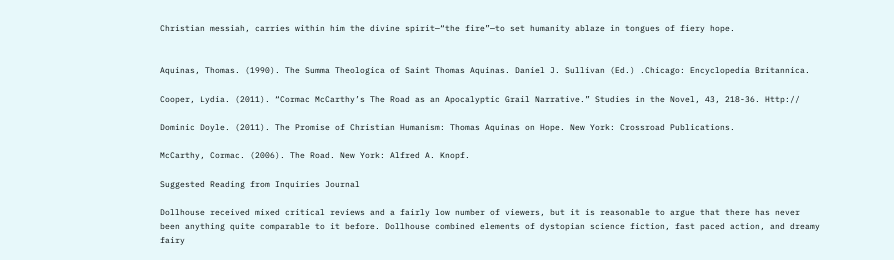Christian messiah, carries within him the divine spirit—“the fire”—to set humanity ablaze in tongues of fiery hope.


Aquinas, Thomas. (1990). The Summa Theologica of Saint Thomas Aquinas. Daniel J. Sullivan (Ed.) .Chicago: Encyclopedia Britannica.

Cooper, Lydia. (2011). “Cormac McCarthy’s The Road as an Apocalyptic Grail Narrative.” Studies in the Novel, 43, 218-36. Http://

Dominic Doyle. (2011). The Promise of Christian Humanism: Thomas Aquinas on Hope. New York: Crossroad Publications.

McCarthy, Cormac. (2006). The Road. New York: Alfred A. Knopf.

Suggested Reading from Inquiries Journal

Dollhouse received mixed critical reviews and a fairly low number of viewers, but it is reasonable to argue that there has never been anything quite comparable to it before. Dollhouse combined elements of dystopian science fiction, fast paced action, and dreamy fairy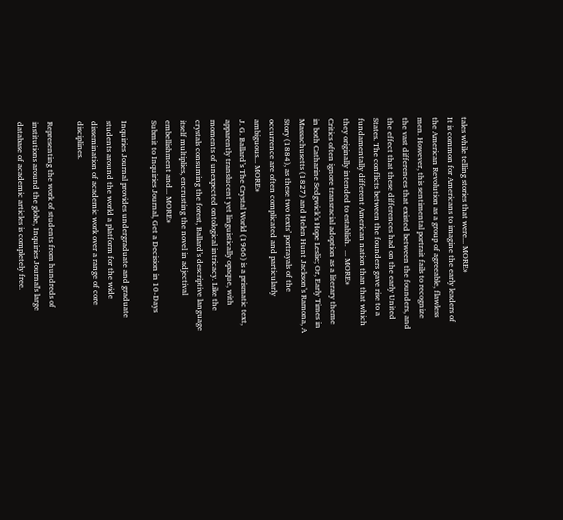tales while telling stories that were... MORE»
It is common for Americans to imagine the early leaders of the American Revolution as a group of agreeable, flawless men. However, this sentimental portrait fails to recognize the vast differences that existed between the founders, and the effect that these differences had on the early United States. The conflicts between the founders gave rise to a fundamentally different American nation than that which they originally intended to establish.  ... MORE»
Critics often ignore transracial adoption as a literary theme in both Catharine Sedgwick’s Hope Leslie; Or, Early Times in Massachusetts (1827) and Helen Hunt Jackson’s Ramona, A Story (1884), as these two texts’ portrayals of the occurrence are often complicated and particularly ambiguous... MORE»
J. G. Ballard’s The Crystal World (1966) is a prismatic text, apparently translucent yet linguistically opaque, with moments of unexpected ontological intricacy. Like the crystals consuming the forest, Ballard’s descriptive language itself multiplies, encrusting the novel in adjectival embellishment and... MORE»
Submit to Inquiries Journal, Get a Decision in 10-Days

Inquiries Journal provides undergraduate and graduate students around the world a platform for the wide dissemination of academic work over a range of core disciplines.

Representing the work of students from hundreds of institutions around the globe, Inquiries Journal's large database of academic articles is completely free.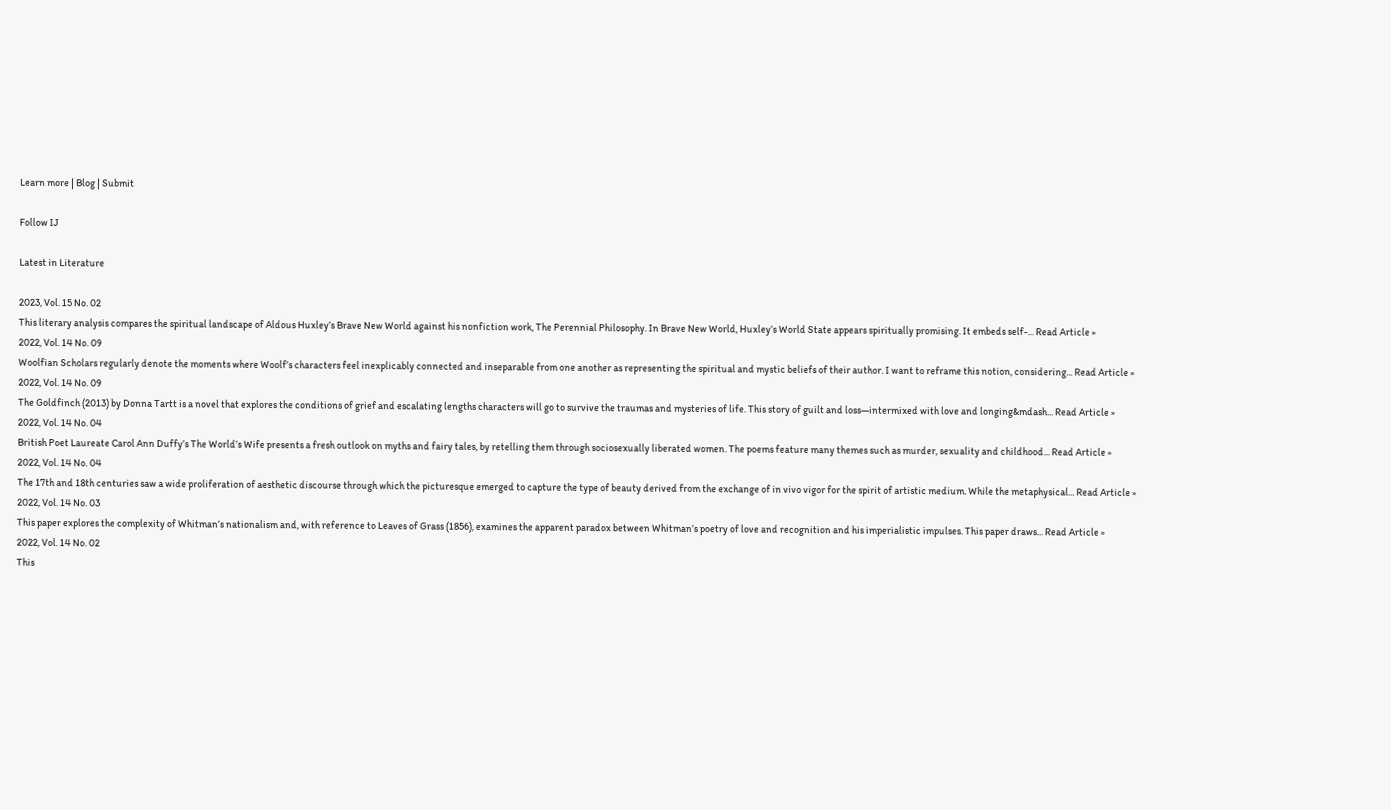Learn more | Blog | Submit

Follow IJ

Latest in Literature

2023, Vol. 15 No. 02
This literary analysis compares the spiritual landscape of Aldous Huxley’s Brave New World against his nonfiction work, The Perennial Philosophy. In Brave New World, Huxley’s World State appears spiritually promising. It embeds self-... Read Article »
2022, Vol. 14 No. 09
Woolfian Scholars regularly denote the moments where Woolf’s characters feel inexplicably connected and inseparable from one another as representing the spiritual and mystic beliefs of their author. I want to reframe this notion, considering... Read Article »
2022, Vol. 14 No. 09
The Goldfinch (2013) by Donna Tartt is a novel that explores the conditions of grief and escalating lengths characters will go to survive the traumas and mysteries of life. This story of guilt and loss—intermixed with love and longing&mdash... Read Article »
2022, Vol. 14 No. 04
British Poet Laureate Carol Ann Duffy’s The World’s Wife presents a fresh outlook on myths and fairy tales, by retelling them through sociosexually liberated women. The poems feature many themes such as murder, sexuality and childhood... Read Article »
2022, Vol. 14 No. 04
The 17th and 18th centuries saw a wide proliferation of aesthetic discourse through which the picturesque emerged to capture the type of beauty derived from the exchange of in vivo vigor for the spirit of artistic medium. While the metaphysical... Read Article »
2022, Vol. 14 No. 03
This paper explores the complexity of Whitman’s nationalism and, with reference to Leaves of Grass (1856), examines the apparent paradox between Whitman’s poetry of love and recognition and his imperialistic impulses. This paper draws... Read Article »
2022, Vol. 14 No. 02
This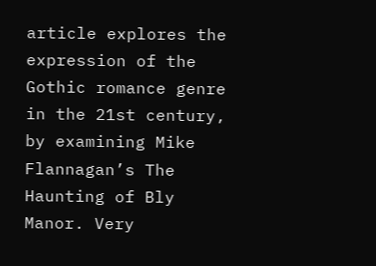article explores the expression of the Gothic romance genre in the 21st century, by examining Mike Flannagan’s The Haunting of Bly Manor. Very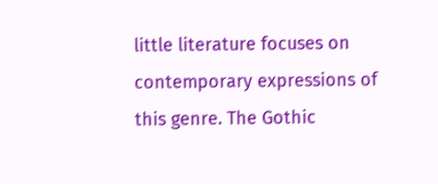little literature focuses on contemporary expressions of this genre. The Gothic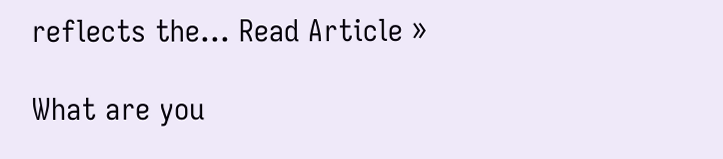reflects the... Read Article »

What are you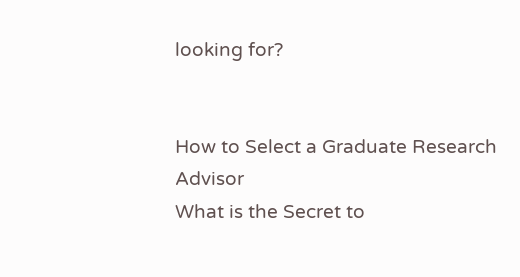looking for?


How to Select a Graduate Research Advisor
What is the Secret to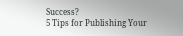Success?
5 Tips for Publishing Your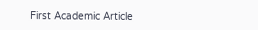First Academic Article